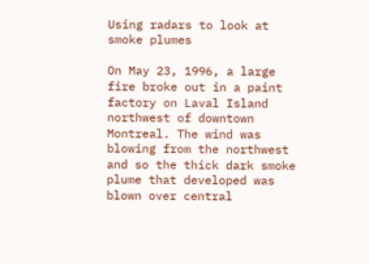Using radars to look at smoke plumes

On May 23, 1996, a large fire broke out in a paint factory on Laval Island northwest of downtown Montreal. The wind was blowing from the northwest and so the thick dark smoke plume that developed was blown over central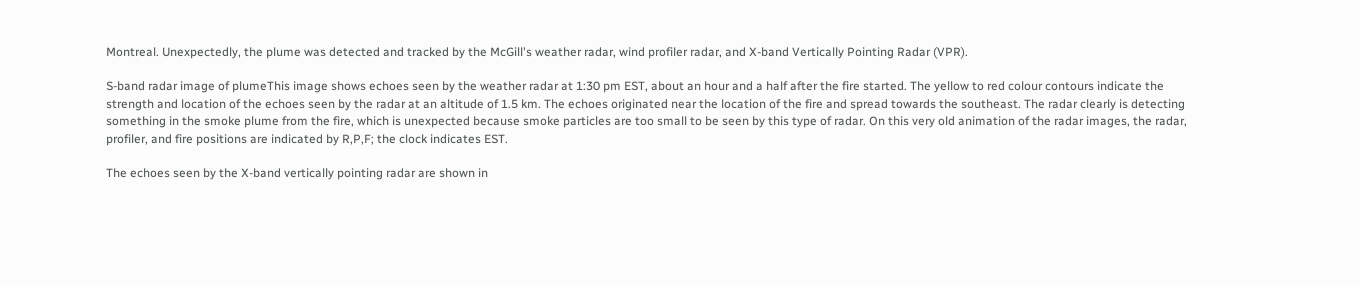Montreal. Unexpectedly, the plume was detected and tracked by the McGill's weather radar, wind profiler radar, and X-band Vertically Pointing Radar (VPR).

S-band radar image of plumeThis image shows echoes seen by the weather radar at 1:30 pm EST, about an hour and a half after the fire started. The yellow to red colour contours indicate the strength and location of the echoes seen by the radar at an altitude of 1.5 km. The echoes originated near the location of the fire and spread towards the southeast. The radar clearly is detecting something in the smoke plume from the fire, which is unexpected because smoke particles are too small to be seen by this type of radar. On this very old animation of the radar images, the radar, profiler, and fire positions are indicated by R,P,F; the clock indicates EST.

The echoes seen by the X-band vertically pointing radar are shown in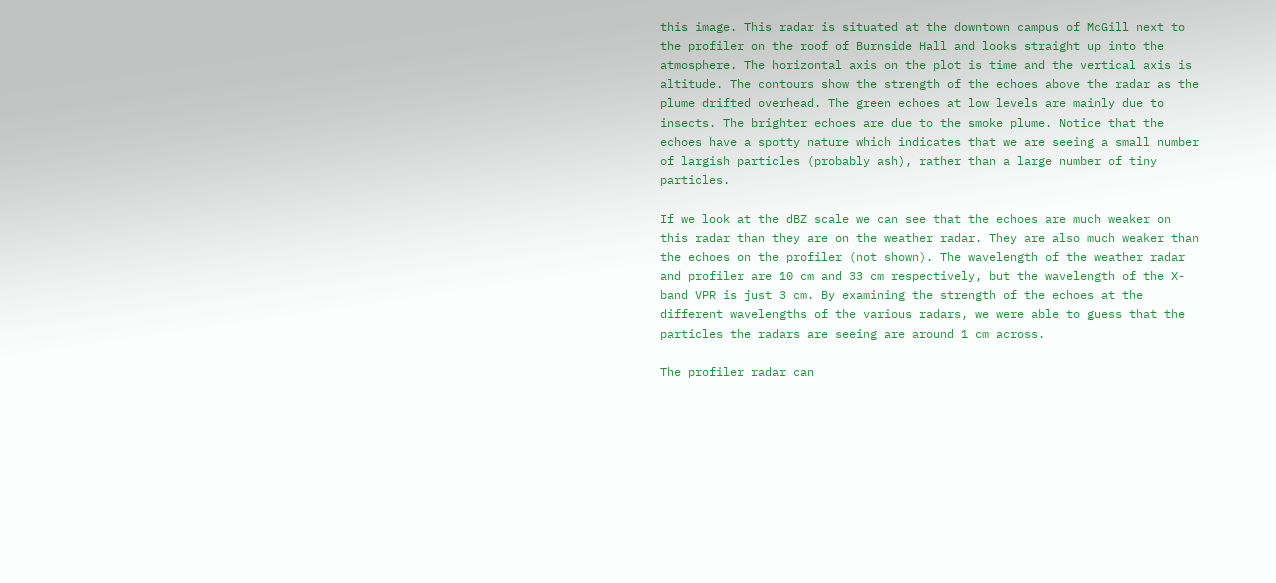this image. This radar is situated at the downtown campus of McGill next to the profiler on the roof of Burnside Hall and looks straight up into the atmosphere. The horizontal axis on the plot is time and the vertical axis is altitude. The contours show the strength of the echoes above the radar as the plume drifted overhead. The green echoes at low levels are mainly due to insects. The brighter echoes are due to the smoke plume. Notice that the echoes have a spotty nature which indicates that we are seeing a small number of largish particles (probably ash), rather than a large number of tiny particles.

If we look at the dBZ scale we can see that the echoes are much weaker on this radar than they are on the weather radar. They are also much weaker than the echoes on the profiler (not shown). The wavelength of the weather radar and profiler are 10 cm and 33 cm respectively, but the wavelength of the X-band VPR is just 3 cm. By examining the strength of the echoes at the different wavelengths of the various radars, we were able to guess that the particles the radars are seeing are around 1 cm across.

The profiler radar can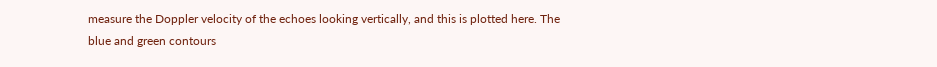measure the Doppler velocity of the echoes looking vertically, and this is plotted here. The blue and green contours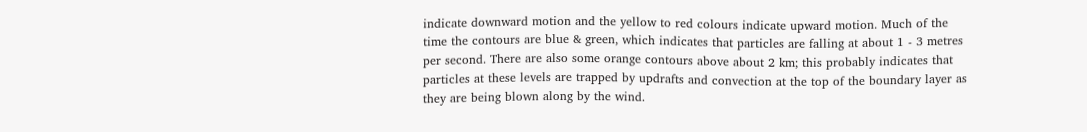indicate downward motion and the yellow to red colours indicate upward motion. Much of the time the contours are blue & green, which indicates that particles are falling at about 1 - 3 metres per second. There are also some orange contours above about 2 km; this probably indicates that particles at these levels are trapped by updrafts and convection at the top of the boundary layer as they are being blown along by the wind.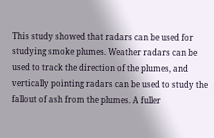This study showed that radars can be used for studying smoke plumes. Weather radars can be used to track the direction of the plumes, and vertically pointing radars can be used to study the fallout of ash from the plumes. A fuller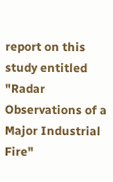report on this study entitled "Radar Observations of a Major Industrial Fire"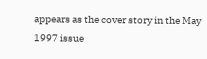appears as the cover story in the May 1997 issue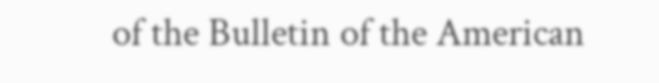of the Bulletin of the American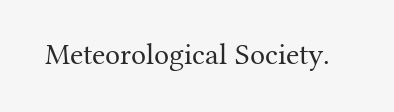Meteorological Society.